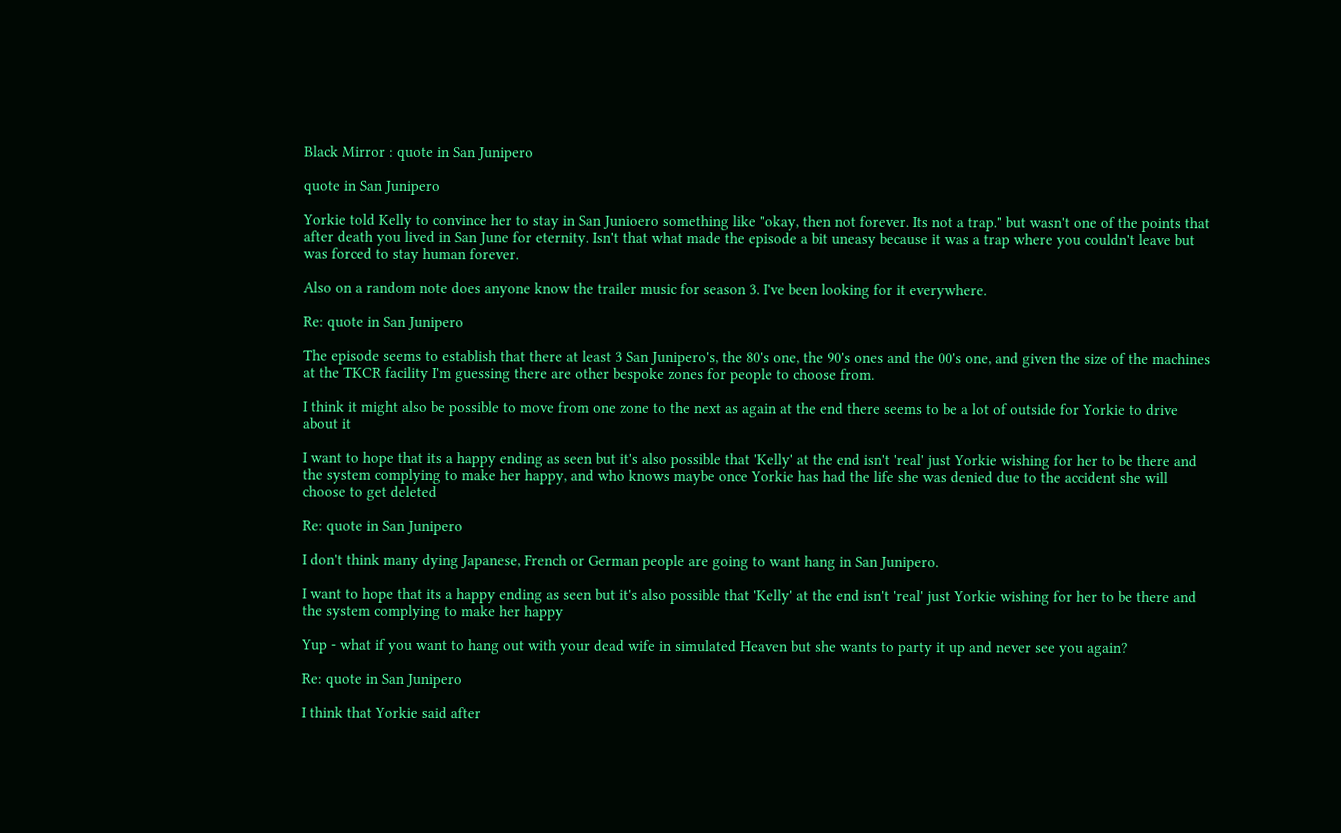Black Mirror : quote in San Junipero

quote in San Junipero

Yorkie told Kelly to convince her to stay in San Junioero something like "okay, then not forever. Its not a trap." but wasn't one of the points that after death you lived in San June for eternity. Isn't that what made the episode a bit uneasy because it was a trap where you couldn't leave but was forced to stay human forever.

Also on a random note does anyone know the trailer music for season 3. I've been looking for it everywhere.

Re: quote in San Junipero

The episode seems to establish that there at least 3 San Junipero's, the 80's one, the 90's ones and the 00's one, and given the size of the machines at the TKCR facility I'm guessing there are other bespoke zones for people to choose from.

I think it might also be possible to move from one zone to the next as again at the end there seems to be a lot of outside for Yorkie to drive about it

I want to hope that its a happy ending as seen but it's also possible that 'Kelly' at the end isn't 'real' just Yorkie wishing for her to be there and the system complying to make her happy, and who knows maybe once Yorkie has had the life she was denied due to the accident she will choose to get deleted

Re: quote in San Junipero

I don't think many dying Japanese, French or German people are going to want hang in San Junipero.

I want to hope that its a happy ending as seen but it's also possible that 'Kelly' at the end isn't 'real' just Yorkie wishing for her to be there and the system complying to make her happy

Yup - what if you want to hang out with your dead wife in simulated Heaven but she wants to party it up and never see you again?

Re: quote in San Junipero

I think that Yorkie said after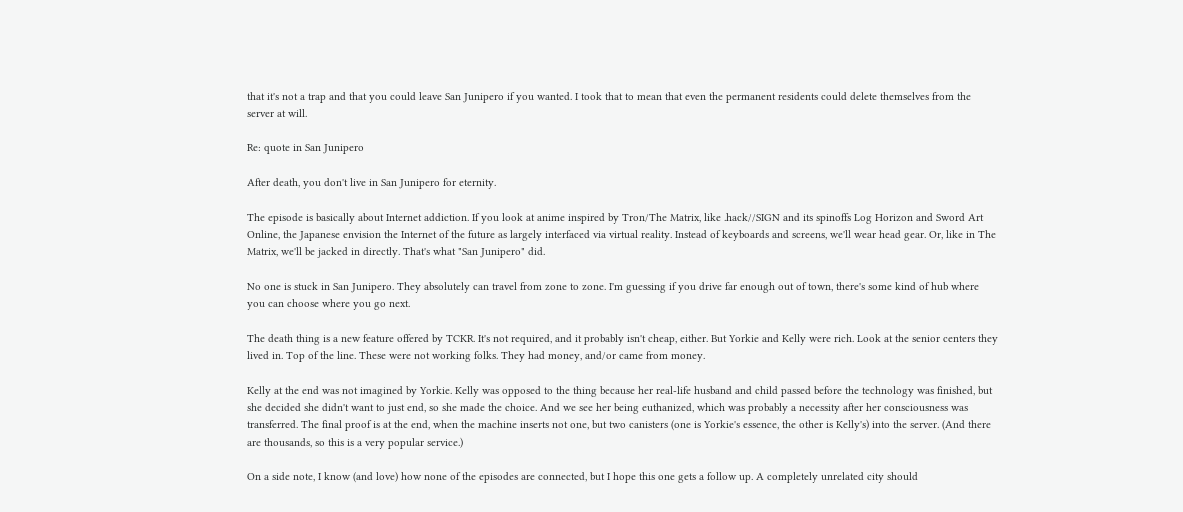that it's not a trap and that you could leave San Junipero if you wanted. I took that to mean that even the permanent residents could delete themselves from the server at will.

Re: quote in San Junipero

After death, you don't live in San Junipero for eternity.

The episode is basically about Internet addiction. If you look at anime inspired by Tron/The Matrix, like .hack//SIGN and its spinoffs Log Horizon and Sword Art Online, the Japanese envision the Internet of the future as largely interfaced via virtual reality. Instead of keyboards and screens, we'll wear head gear. Or, like in The Matrix, we'll be jacked in directly. That's what "San Junipero" did.

No one is stuck in San Junipero. They absolutely can travel from zone to zone. I'm guessing if you drive far enough out of town, there's some kind of hub where you can choose where you go next.

The death thing is a new feature offered by TCKR. It's not required, and it probably isn't cheap, either. But Yorkie and Kelly were rich. Look at the senior centers they lived in. Top of the line. These were not working folks. They had money, and/or came from money.

Kelly at the end was not imagined by Yorkie. Kelly was opposed to the thing because her real-life husband and child passed before the technology was finished, but she decided she didn't want to just end, so she made the choice. And we see her being euthanized, which was probably a necessity after her consciousness was transferred. The final proof is at the end, when the machine inserts not one, but two canisters (one is Yorkie's essence, the other is Kelly's) into the server. (And there are thousands, so this is a very popular service.)

On a side note, I know (and love) how none of the episodes are connected, but I hope this one gets a follow up. A completely unrelated city should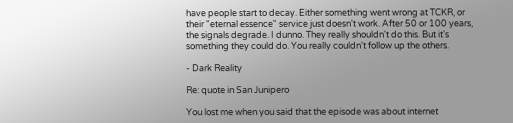have people start to decay. Either something went wrong at TCKR, or their "eternal essence" service just doesn't work. After 50 or 100 years, the signals degrade. I dunno. They really shouldn't do this. But it's something they could do. You really couldn't follow up the others.

- Dark Reality

Re: quote in San Junipero

You lost me when you said that the episode was about internet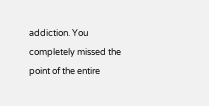addiction. You completely missed the point of the entire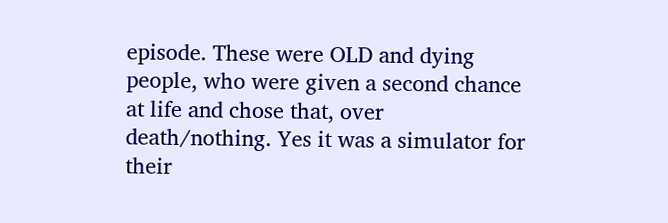episode. These were OLD and dying people, who were given a second chance at life and chose that, over death/nothing. Yes it was a simulator for their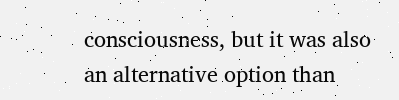consciousness, but it was also an alternative option than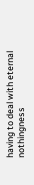having to deal with eternal nothingness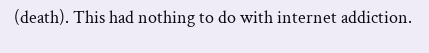(death). This had nothing to do with internet addiction.